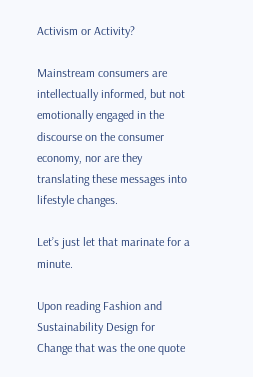Activism or Activity?

Mainstream consumers are intellectually informed, but not emotionally engaged in the discourse on the consumer economy, nor are they translating these messages into lifestyle changes.

Let’s just let that marinate for a minute.

Upon reading Fashion and Sustainability Design for Change that was the one quote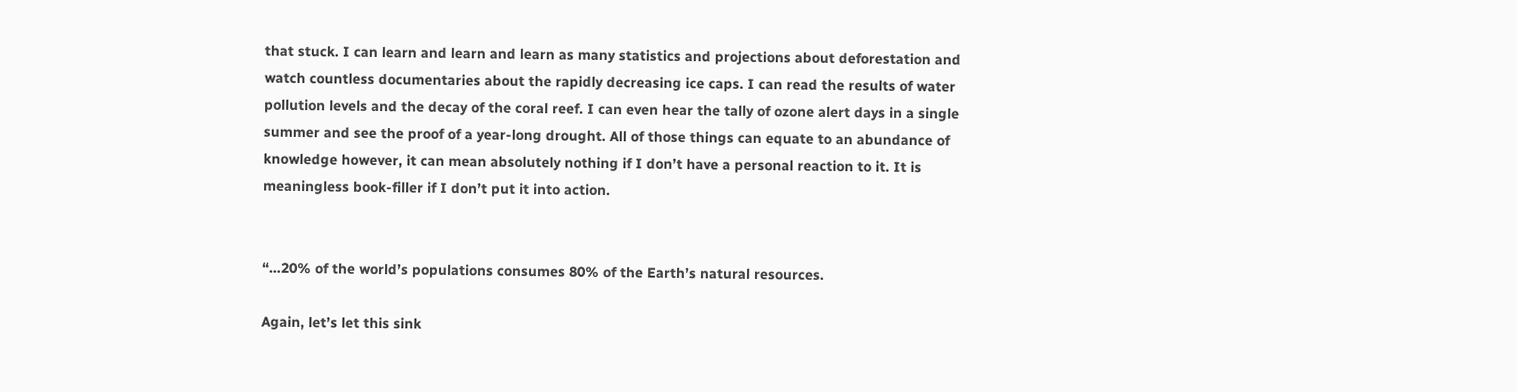that stuck. I can learn and learn and learn as many statistics and projections about deforestation and watch countless documentaries about the rapidly decreasing ice caps. I can read the results of water pollution levels and the decay of the coral reef. I can even hear the tally of ozone alert days in a single summer and see the proof of a year-long drought. All of those things can equate to an abundance of knowledge however, it can mean absolutely nothing if I don’t have a personal reaction to it. It is meaningless book-filler if I don’t put it into action.


“…20% of the world’s populations consumes 80% of the Earth’s natural resources.

Again, let’s let this sink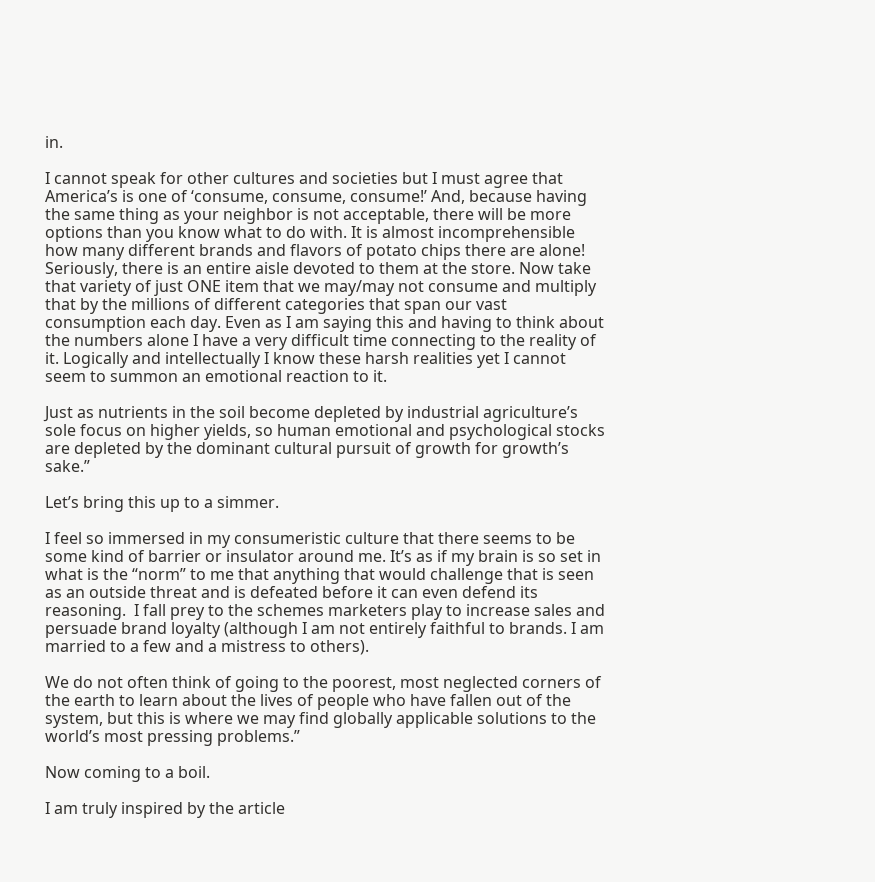in.

I cannot speak for other cultures and societies but I must agree that America’s is one of ‘consume, consume, consume!’ And, because having the same thing as your neighbor is not acceptable, there will be more options than you know what to do with. It is almost incomprehensible how many different brands and flavors of potato chips there are alone! Seriously, there is an entire aisle devoted to them at the store. Now take that variety of just ONE item that we may/may not consume and multiply that by the millions of different categories that span our vast consumption each day. Even as I am saying this and having to think about the numbers alone I have a very difficult time connecting to the reality of it. Logically and intellectually I know these harsh realities yet I cannot seem to summon an emotional reaction to it.

Just as nutrients in the soil become depleted by industrial agriculture’s sole focus on higher yields, so human emotional and psychological stocks are depleted by the dominant cultural pursuit of growth for growth’s sake.”

Let’s bring this up to a simmer.

I feel so immersed in my consumeristic culture that there seems to be some kind of barrier or insulator around me. It’s as if my brain is so set in what is the “norm” to me that anything that would challenge that is seen as an outside threat and is defeated before it can even defend its reasoning.  I fall prey to the schemes marketers play to increase sales and persuade brand loyalty (although I am not entirely faithful to brands. I am married to a few and a mistress to others).

We do not often think of going to the poorest, most neglected corners of the earth to learn about the lives of people who have fallen out of the system, but this is where we may find globally applicable solutions to the world’s most pressing problems.”

Now coming to a boil.

I am truly inspired by the article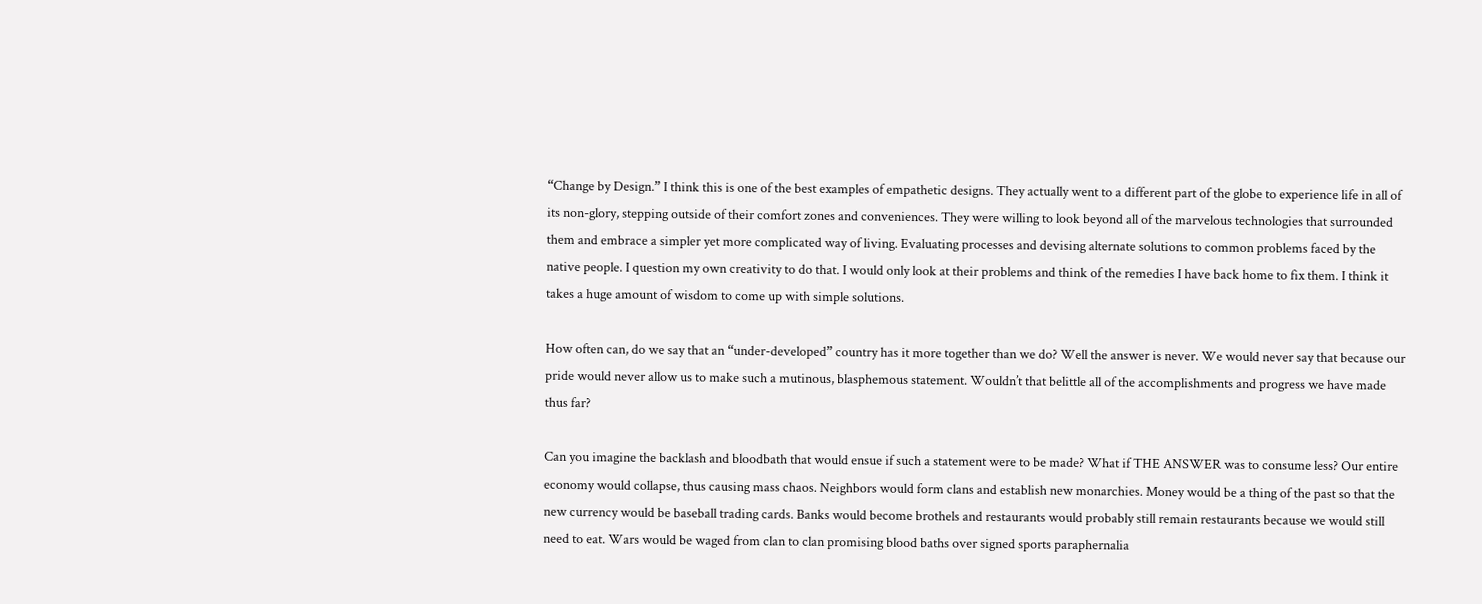“Change by Design.” I think this is one of the best examples of empathetic designs. They actually went to a different part of the globe to experience life in all of its non-glory, stepping outside of their comfort zones and conveniences. They were willing to look beyond all of the marvelous technologies that surrounded them and embrace a simpler yet more complicated way of living. Evaluating processes and devising alternate solutions to common problems faced by the native people. I question my own creativity to do that. I would only look at their problems and think of the remedies I have back home to fix them. I think it takes a huge amount of wisdom to come up with simple solutions.

How often can, do we say that an “under-developed” country has it more together than we do? Well the answer is never. We would never say that because our pride would never allow us to make such a mutinous, blasphemous statement. Wouldn’t that belittle all of the accomplishments and progress we have made thus far?

Can you imagine the backlash and bloodbath that would ensue if such a statement were to be made? What if THE ANSWER was to consume less? Our entire economy would collapse, thus causing mass chaos. Neighbors would form clans and establish new monarchies. Money would be a thing of the past so that the new currency would be baseball trading cards. Banks would become brothels and restaurants would probably still remain restaurants because we would still need to eat. Wars would be waged from clan to clan promising blood baths over signed sports paraphernalia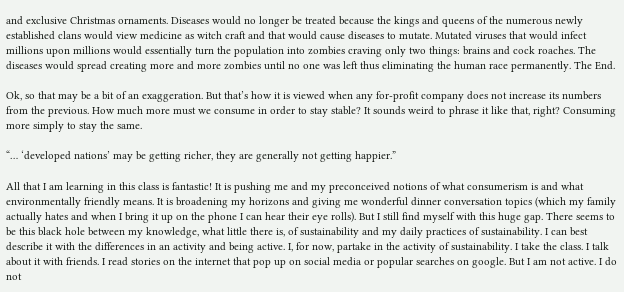and exclusive Christmas ornaments. Diseases would no longer be treated because the kings and queens of the numerous newly established clans would view medicine as witch craft and that would cause diseases to mutate. Mutated viruses that would infect millions upon millions would essentially turn the population into zombies craving only two things: brains and cock roaches. The diseases would spread creating more and more zombies until no one was left thus eliminating the human race permanently. The End.

Ok, so that may be a bit of an exaggeration. But that’s how it is viewed when any for-profit company does not increase its numbers from the previous. How much more must we consume in order to stay stable? It sounds weird to phrase it like that, right? Consuming more simply to stay the same.

“… ‘developed nations’ may be getting richer, they are generally not getting happier.”

All that I am learning in this class is fantastic! It is pushing me and my preconceived notions of what consumerism is and what environmentally friendly means. It is broadening my horizons and giving me wonderful dinner conversation topics (which my family actually hates and when I bring it up on the phone I can hear their eye rolls). But I still find myself with this huge gap. There seems to be this black hole between my knowledge, what little there is, of sustainability and my daily practices of sustainability. I can best describe it with the differences in an activity and being active. I, for now, partake in the activity of sustainability. I take the class. I talk about it with friends. I read stories on the internet that pop up on social media or popular searches on google. But I am not active. I do not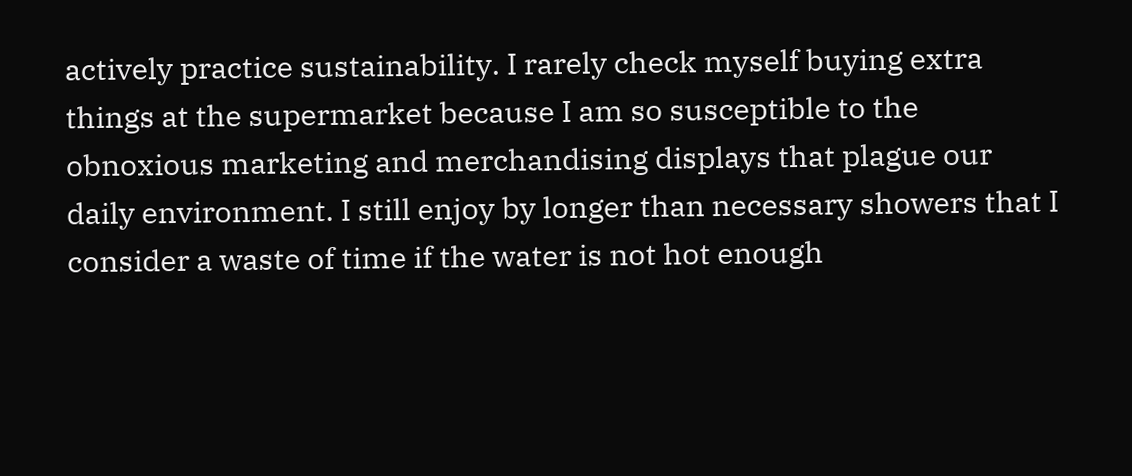actively practice sustainability. I rarely check myself buying extra things at the supermarket because I am so susceptible to the obnoxious marketing and merchandising displays that plague our daily environment. I still enjoy by longer than necessary showers that I consider a waste of time if the water is not hot enough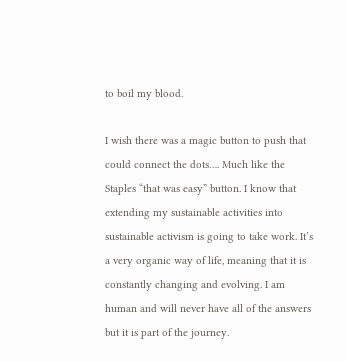to boil my blood.

I wish there was a magic button to push that could connect the dots…. Much like the Staples “that was easy” button. I know that extending my sustainable activities into sustainable activism is going to take work. It’s a very organic way of life, meaning that it is constantly changing and evolving. I am human and will never have all of the answers but it is part of the journey.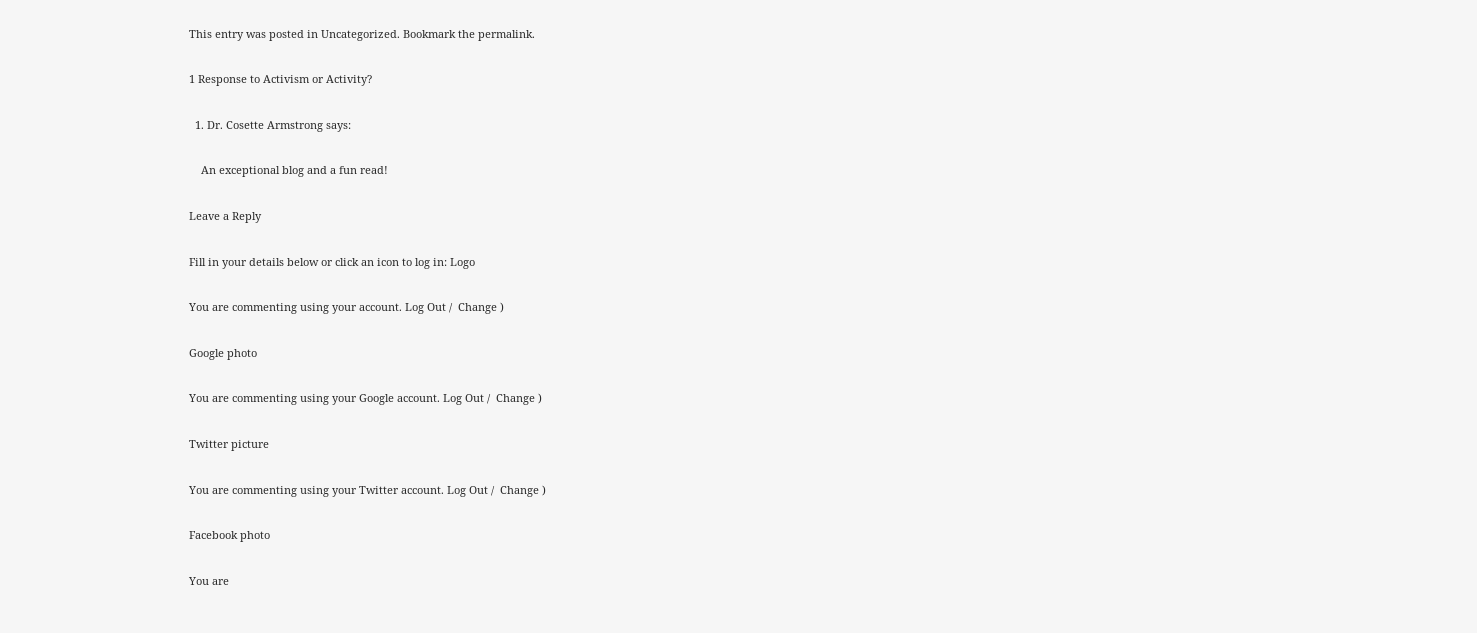This entry was posted in Uncategorized. Bookmark the permalink.

1 Response to Activism or Activity?

  1. Dr. Cosette Armstrong says:

    An exceptional blog and a fun read!

Leave a Reply

Fill in your details below or click an icon to log in: Logo

You are commenting using your account. Log Out /  Change )

Google photo

You are commenting using your Google account. Log Out /  Change )

Twitter picture

You are commenting using your Twitter account. Log Out /  Change )

Facebook photo

You are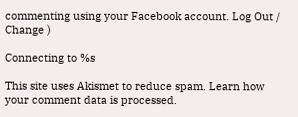commenting using your Facebook account. Log Out /  Change )

Connecting to %s

This site uses Akismet to reduce spam. Learn how your comment data is processed.